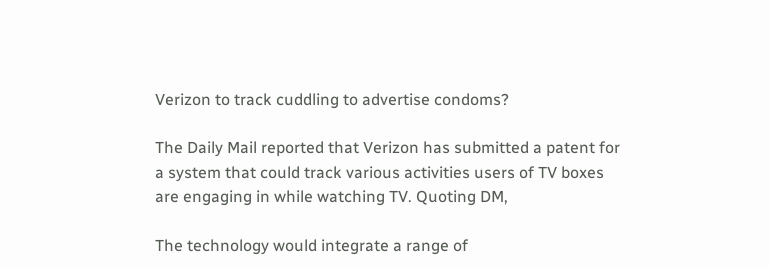Verizon to track cuddling to advertise condoms?

The Daily Mail reported that Verizon has submitted a patent for a system that could track various activities users of TV boxes are engaging in while watching TV. Quoting DM,

The technology would integrate a range of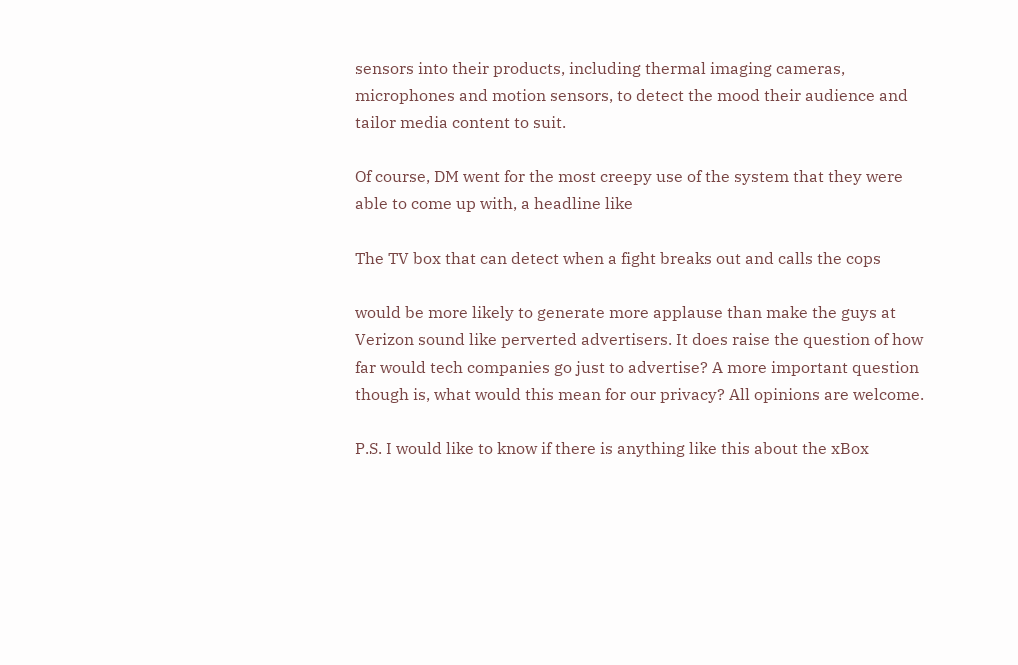sensors into their products, including thermal imaging cameras, microphones and motion sensors, to detect the mood their audience and tailor media content to suit.

Of course, DM went for the most creepy use of the system that they were able to come up with, a headline like

The TV box that can detect when a fight breaks out and calls the cops

would be more likely to generate more applause than make the guys at Verizon sound like perverted advertisers. It does raise the question of how far would tech companies go just to advertise? A more important question though is, what would this mean for our privacy? All opinions are welcome.

P.S. I would like to know if there is anything like this about the xBox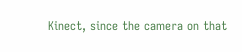Kinect, since the camera on that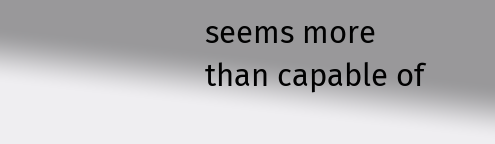seems more than capable of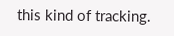this kind of tracking.